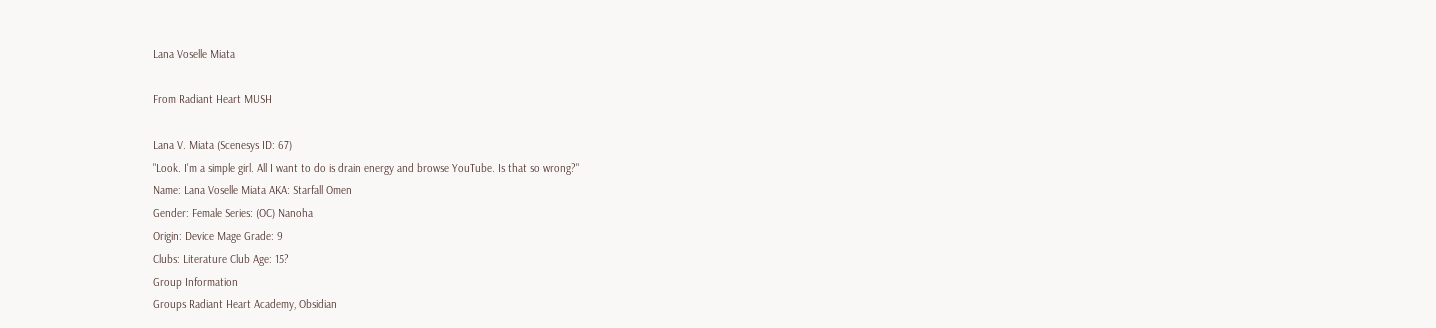Lana Voselle Miata

From Radiant Heart MUSH

Lana V. Miata (Scenesys ID: 67)
"Look. I'm a simple girl. All I want to do is drain energy and browse YouTube. Is that so wrong?"
Name: Lana Voselle Miata AKA: Starfall Omen
Gender: Female Series: (OC) Nanoha
Origin: Device Mage Grade: 9
Clubs: Literature Club Age: 15?
Group Information
Groups Radiant Heart Academy, Obsidian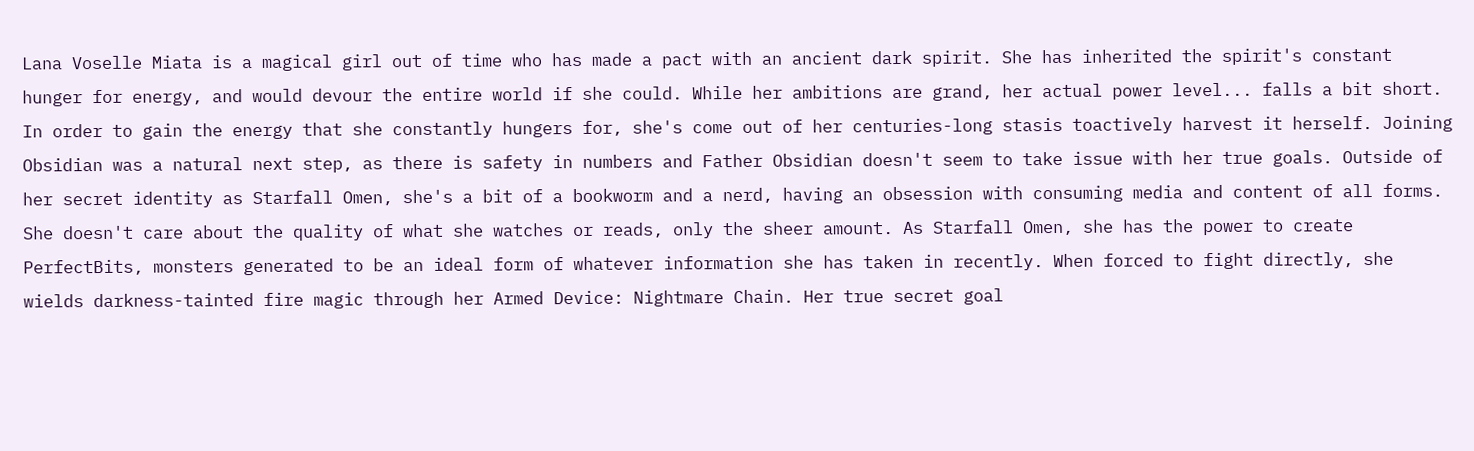Lana Voselle Miata is a magical girl out of time who has made a pact with an ancient dark spirit. She has inherited the spirit's constant hunger for energy, and would devour the entire world if she could. While her ambitions are grand, her actual power level... falls a bit short. In order to gain the energy that she constantly hungers for, she's come out of her centuries-long stasis toactively harvest it herself. Joining Obsidian was a natural next step, as there is safety in numbers and Father Obsidian doesn't seem to take issue with her true goals. Outside of her secret identity as Starfall Omen, she's a bit of a bookworm and a nerd, having an obsession with consuming media and content of all forms. She doesn't care about the quality of what she watches or reads, only the sheer amount. As Starfall Omen, she has the power to create PerfectBits, monsters generated to be an ideal form of whatever information she has taken in recently. When forced to fight directly, she wields darkness-tainted fire magic through her Armed Device: Nightmare Chain. Her true secret goal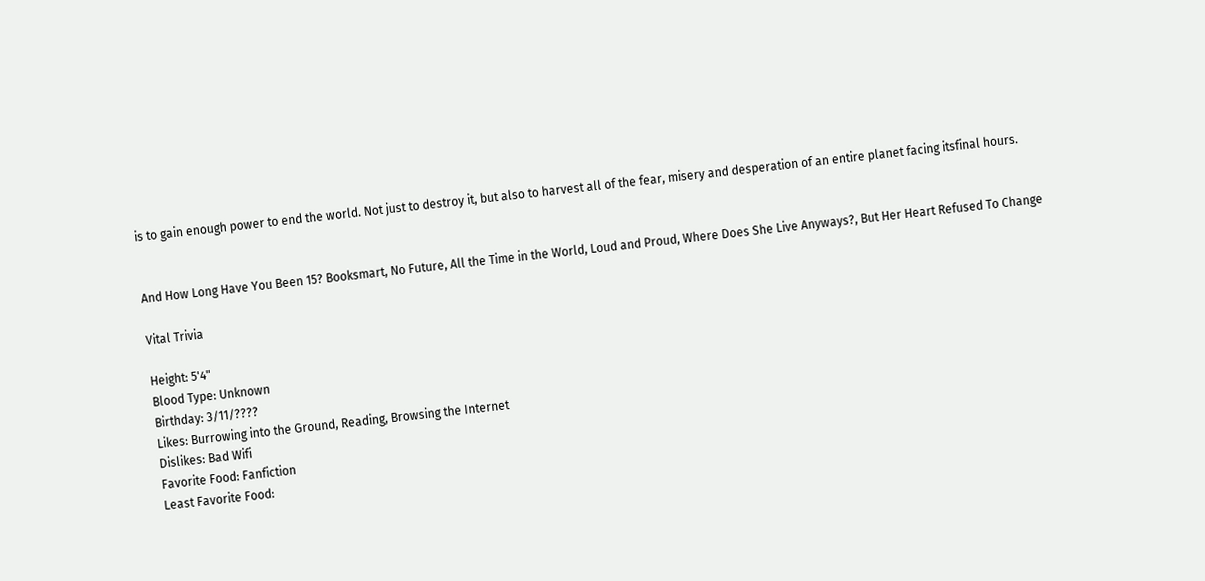is to gain enough power to end the world. Not just to destroy it, but also to harvest all of the fear, misery and desperation of an entire planet facing itsfinal hours.


And How Long Have You Been 15? Booksmart, No Future, All the Time in the World, Loud and Proud, Where Does She Live Anyways?, But Her Heart Refused To Change

Vital Trivia

Height: 5'4"
Blood Type: Unknown
Birthday: 3/11/????
Likes: Burrowing into the Ground, Reading, Browsing the Internet
Dislikes: Bad Wifi
Favorite Food: Fanfiction
Least Favorite Food: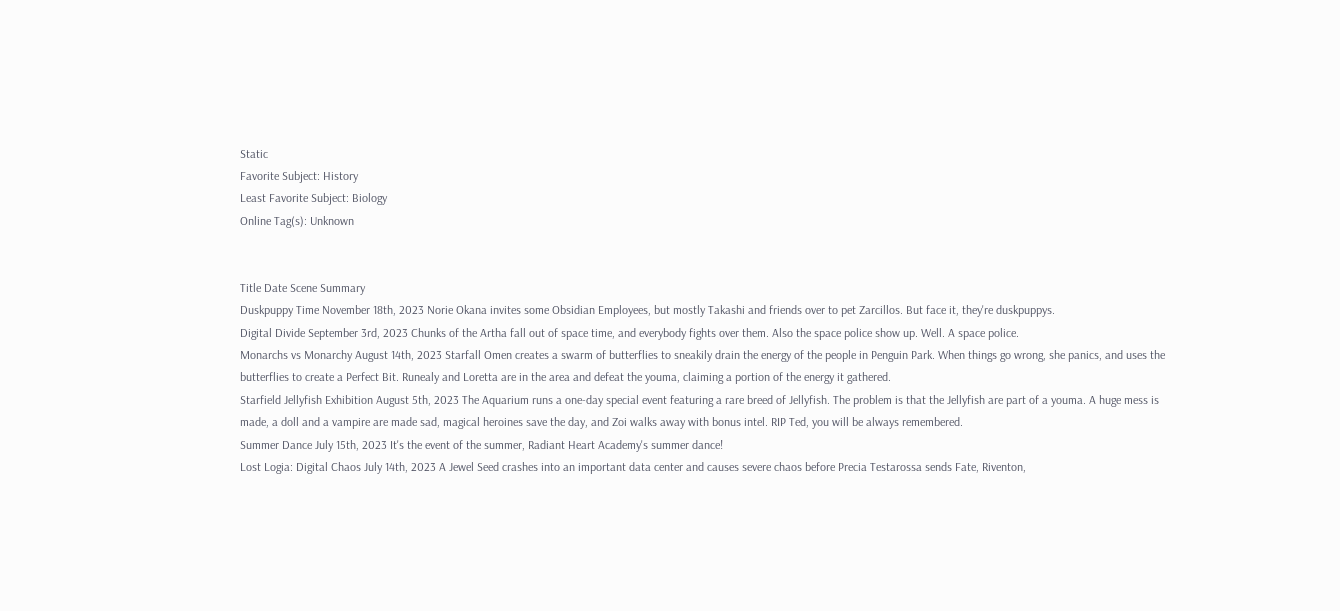Static
Favorite Subject: History
Least Favorite Subject: Biology
Online Tag(s): Unknown


Title Date Scene Summary
Duskpuppy Time November 18th, 2023 Norie Okana invites some Obsidian Employees, but mostly Takashi and friends over to pet Zarcillos. But face it, they're duskpuppys.
Digital Divide September 3rd, 2023 Chunks of the Artha fall out of space time, and everybody fights over them. Also the space police show up. Well. A space police.
Monarchs vs Monarchy August 14th, 2023 Starfall Omen creates a swarm of butterflies to sneakily drain the energy of the people in Penguin Park. When things go wrong, she panics, and uses the butterflies to create a Perfect Bit. Runealy and Loretta are in the area and defeat the youma, claiming a portion of the energy it gathered.
Starfield Jellyfish Exhibition August 5th, 2023 The Aquarium runs a one-day special event featuring a rare breed of Jellyfish. The problem is that the Jellyfish are part of a youma. A huge mess is made, a doll and a vampire are made sad, magical heroines save the day, and Zoi walks away with bonus intel. RIP Ted, you will be always remembered.
Summer Dance July 15th, 2023 It's the event of the summer, Radiant Heart Academy's summer dance!
Lost Logia: Digital Chaos July 14th, 2023 A Jewel Seed crashes into an important data center and causes severe chaos before Precia Testarossa sends Fate, Riventon,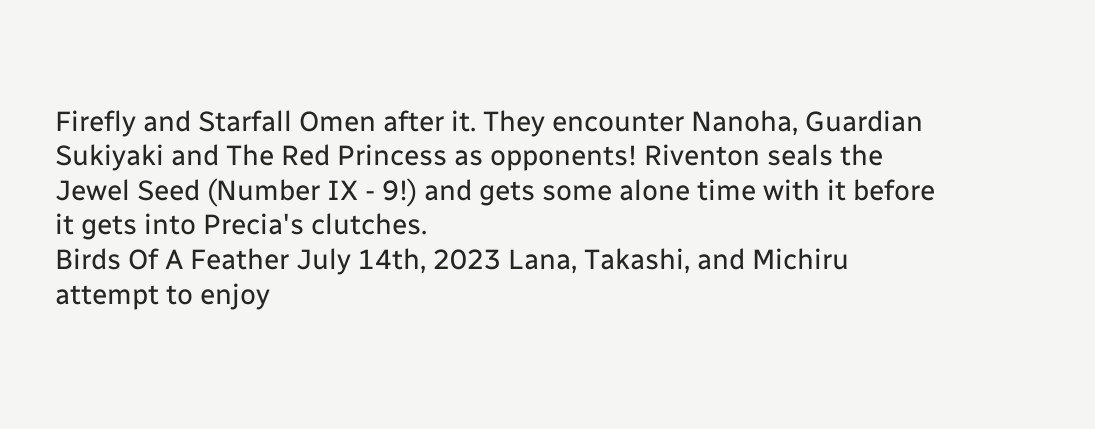Firefly and Starfall Omen after it. They encounter Nanoha, Guardian Sukiyaki and The Red Princess as opponents! Riventon seals the Jewel Seed (Number IX - 9!) and gets some alone time with it before it gets into Precia's clutches.
Birds Of A Feather July 14th, 2023 Lana, Takashi, and Michiru attempt to enjoy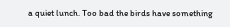a quiet lunch. Too bad the birds have something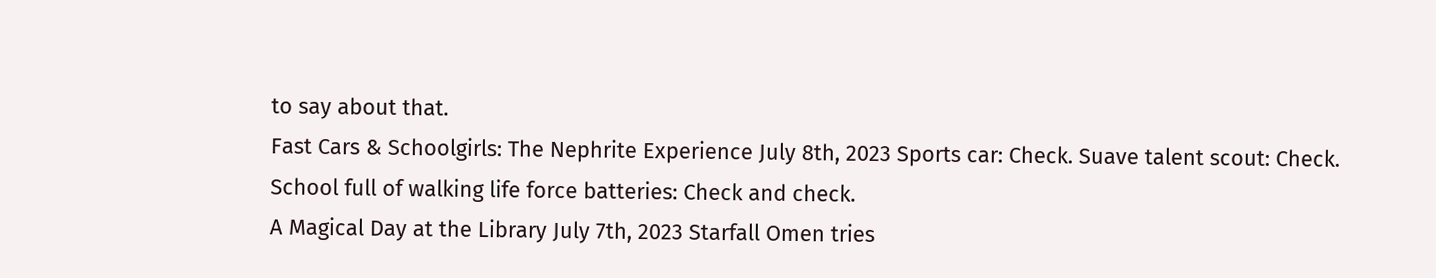to say about that.
Fast Cars & Schoolgirls: The Nephrite Experience July 8th, 2023 Sports car: Check. Suave talent scout: Check. School full of walking life force batteries: Check and check.
A Magical Day at the Library July 7th, 2023 Starfall Omen tries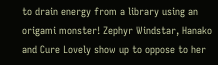to drain energy from a library using an origami monster! Zephyr Windstar, Hanako and Cure Lovely show up to oppose to her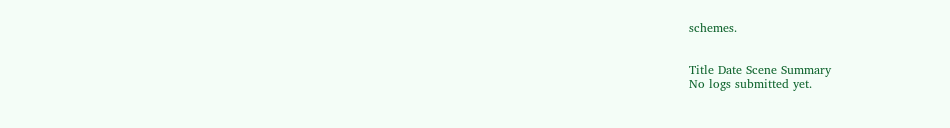schemes.


Title Date Scene Summary
No logs submitted yet.